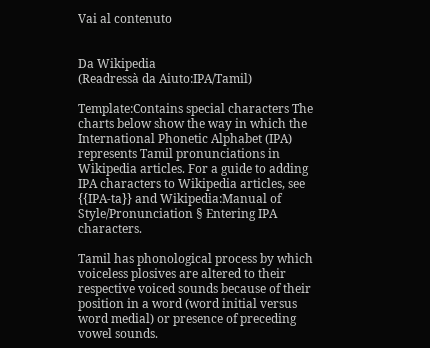Vai al contenuto


Da Wikipedia
(Readressà da Aiuto:IPA/Tamil)

Template:Contains special characters The charts below show the way in which the International Phonetic Alphabet (IPA) represents Tamil pronunciations in Wikipedia articles. For a guide to adding IPA characters to Wikipedia articles, see {{IPA-ta}} and Wikipedia:Manual of Style/Pronunciation § Entering IPA characters.

Tamil has phonological process by which voiceless plosives are altered to their respective voiced sounds because of their position in a word (word initial versus word medial) or presence of preceding vowel sounds.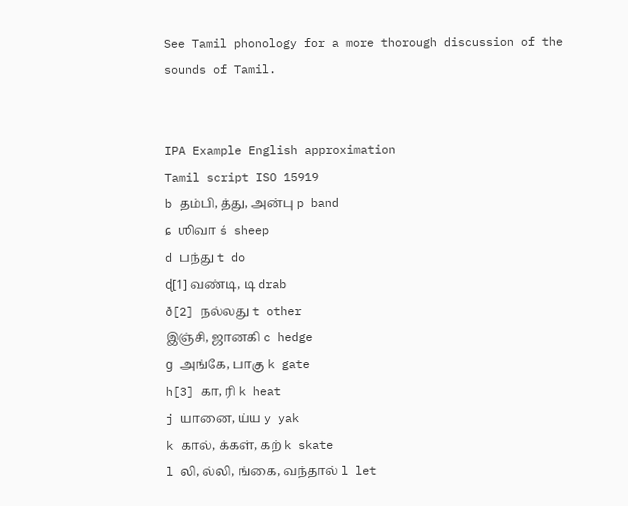See Tamil phonology for a more thorough discussion of the sounds of Tamil.


IPA Example English approximation
Tamil script ISO 15919
b தம்பி, த்து, அன்பு p band
ɕ ஶிவா ś sheep
d பந்து t do
ɖ[1] வண்டி, டி drab
ð[2] நல்லது t other
இஞ்சி, ஜானகி c hedge
ɡ அங்கே, பாகு k gate
h[3] கா, ரி k heat
j யானை, ய்ய y yak
k கால், க்கள், கற் k skate
l லி, ல்லி, ங்கை, வந்தால் l let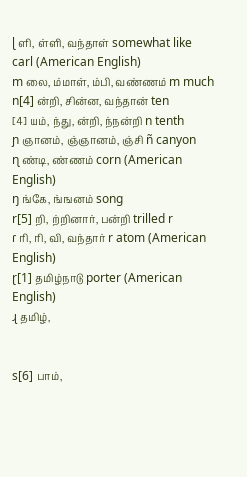ɭ ளி, ள்ளி, வந்தாள் somewhat like carl (American English)
m லை, ம்மாள், ம்பி, வண்ணம் m much
n[4] ன்றி, சின்ன, வந்தான் ten
[4] யம், ந்து, ன்றி, ந்நன்றி n tenth
ɲ ஞானம், ஞ்ஞானம், ஞ்சி ñ canyon
ɳ ண்டி, ண்ணம் corn (American English)
ŋ ங்கே, ங்ஙனம் song
r[5] றி, ற்றினார், பன்றி trilled r
ɾ ரி, ரி, வி, வந்தார் r atom (American English)
ɽ[1] தமிழ்நாடு porter (American English)
ɻ தமிழ்,


s[6] பாம்,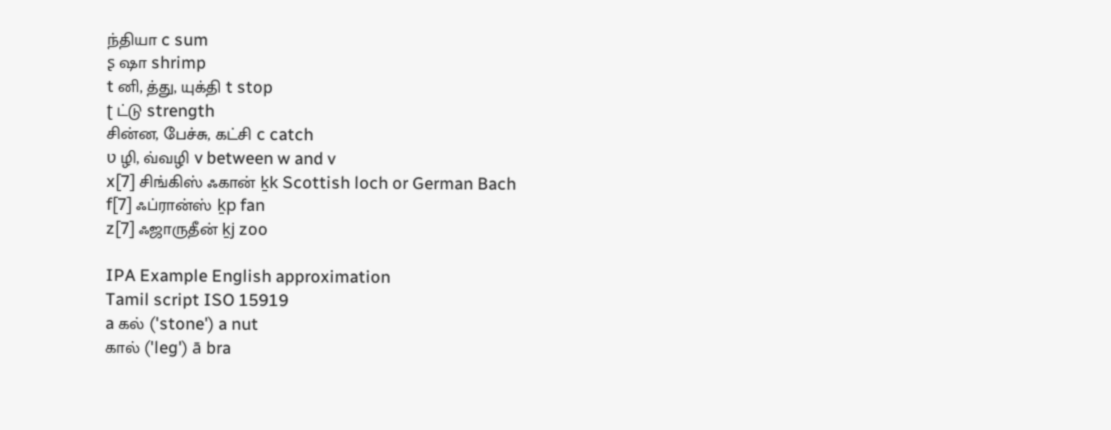ந்தியா c sum
ʂ ஷா shrimp
t னி, த்து, யுக்தி t stop
ʈ ட்டு strength
சின்ன, பேச்சு, கட்சி c catch
ʋ ழி, வ்வழி v between w and v
x[7] சிங்கிஸ் ஃகான் ḵk Scottish loch or German Bach
f[7] ஃப்ரான்ஸ் ḵp fan
z[7] ஃஜாருதீன் ḵj zoo

IPA Example English approximation
Tamil script ISO 15919
a கல் ('stone') a nut
கால் ('leg') ā bra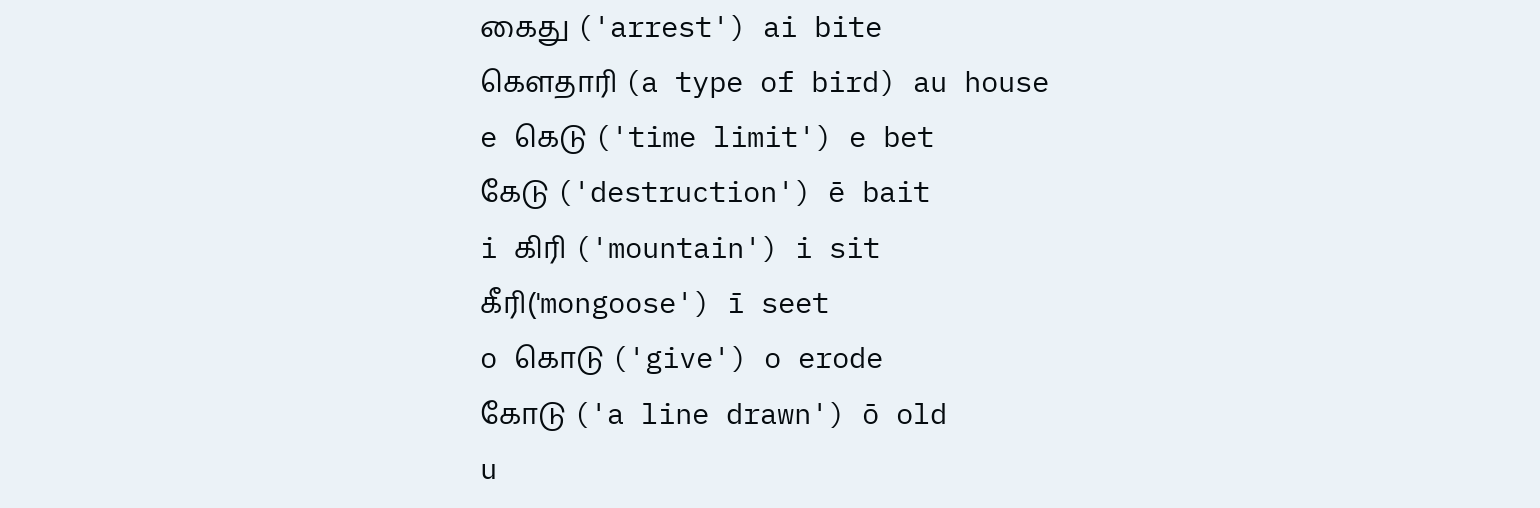கைது ('arrest') ai bite
கௌதாரி (a type of bird) au house
e கெடு ('time limit') e bet
கேடு ('destruction') ē bait
i கிரி ('mountain') i sit
கீரி('mongoose') ī seet
o கொடு ('give') o erode
கோடு ('a line drawn') ō old
u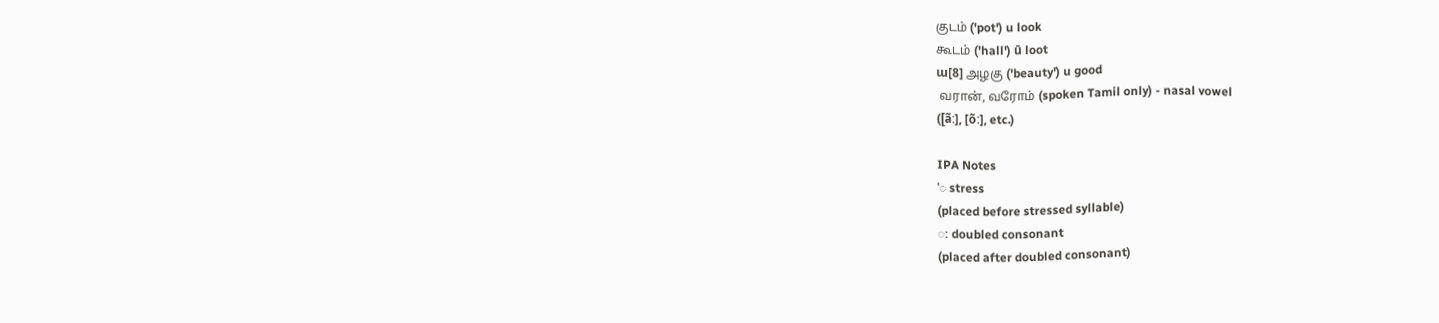குடம் ('pot') u look
கூடம் ('hall') ū loot
ɯ[8] அழகு ('beauty') u good
 வரான், வரோம் (spoken Tamil only) - nasal vowel
([ãː], [õː], etc.)

IPA Notes
ˈ◌ stress
(placed before stressed syllable)
◌ː doubled consonant
(placed after doubled consonant)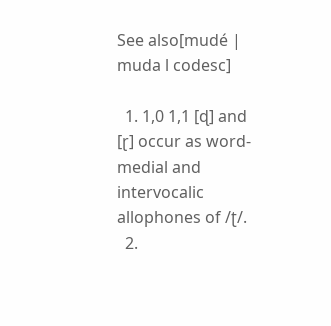See also[mudé | muda l codesc]

  1. 1,0 1,1 [ɖ] and [ɽ] occur as word-medial and intervocalic allophones of /ʈ/.
  2.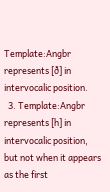Template:Angbr represents [ð] in intervocalic position.
  3. Template:Angbr represents [h] in intervocalic position, but not when it appears as the first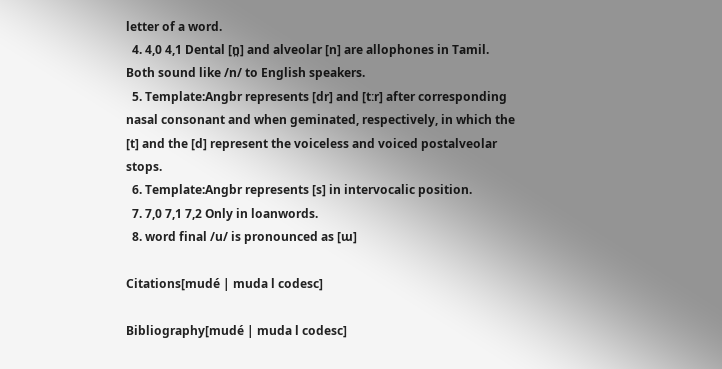letter of a word.
  4. 4,0 4,1 Dental [n̪] and alveolar [n] are allophones in Tamil. Both sound like /n/ to English speakers.
  5. Template:Angbr represents [dr] and [tːr] after corresponding nasal consonant and when geminated, respectively, in which the [t] and the [d] represent the voiceless and voiced postalveolar stops.
  6. Template:Angbr represents [s] in intervocalic position.
  7. 7,0 7,1 7,2 Only in loanwords.
  8. word final /u/ is pronounced as [ɯ]

Citations[mudé | muda l codesc]

Bibliography[mudé | muda l codesc]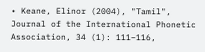• Keane, Elinor (2004), "Tamil", Journal of the International Phonetic Association, 34 (1): 111–116,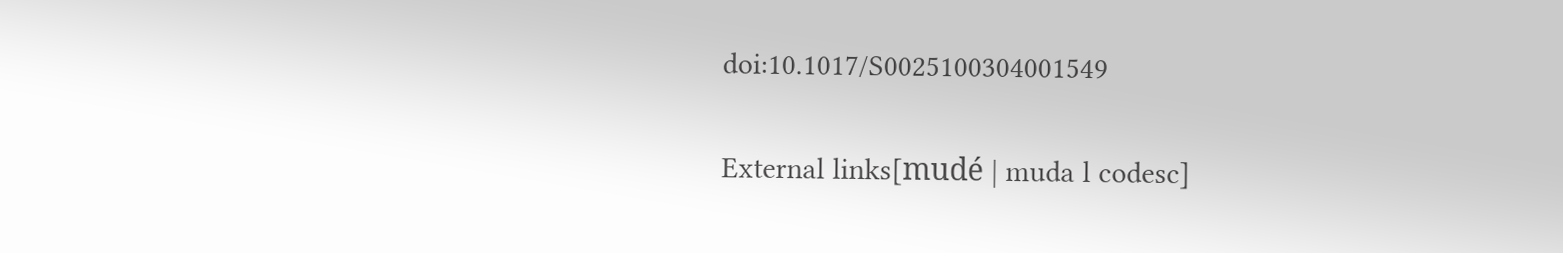doi:10.1017/S0025100304001549

External links[mudé | muda l codesc]